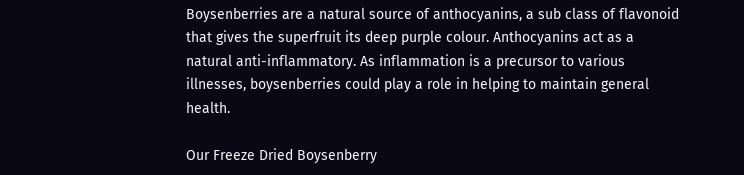Boysenberries are a natural source of anthocyanins, a sub class of flavonoid that gives the superfruit its deep purple colour. Anthocyanins act as a natural anti-inflammatory. As inflammation is a precursor to various illnesses, boysenberries could play a role in helping to maintain general health.

Our Freeze Dried Boysenberry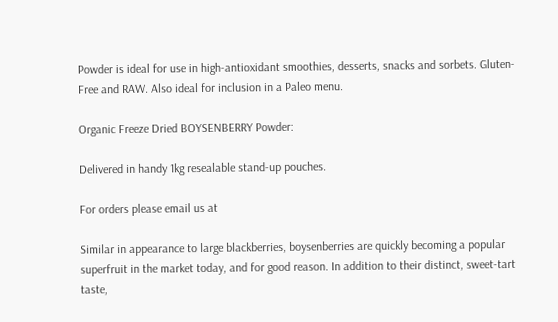Powder is ideal for use in high-antioxidant smoothies, desserts, snacks and sorbets. Gluten-Free and RAW. Also ideal for inclusion in a Paleo menu.

Organic Freeze Dried BOYSENBERRY Powder:

Delivered in handy 1kg resealable stand-up pouches.

For orders please email us at

Similar in appearance to large blackberries, boysenberries are quickly becoming a popular superfruit in the market today, and for good reason. In addition to their distinct, sweet-tart taste,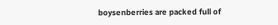boysenberries are packed full of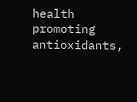health promoting antioxidants,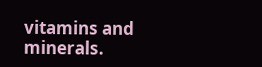vitamins and minerals.